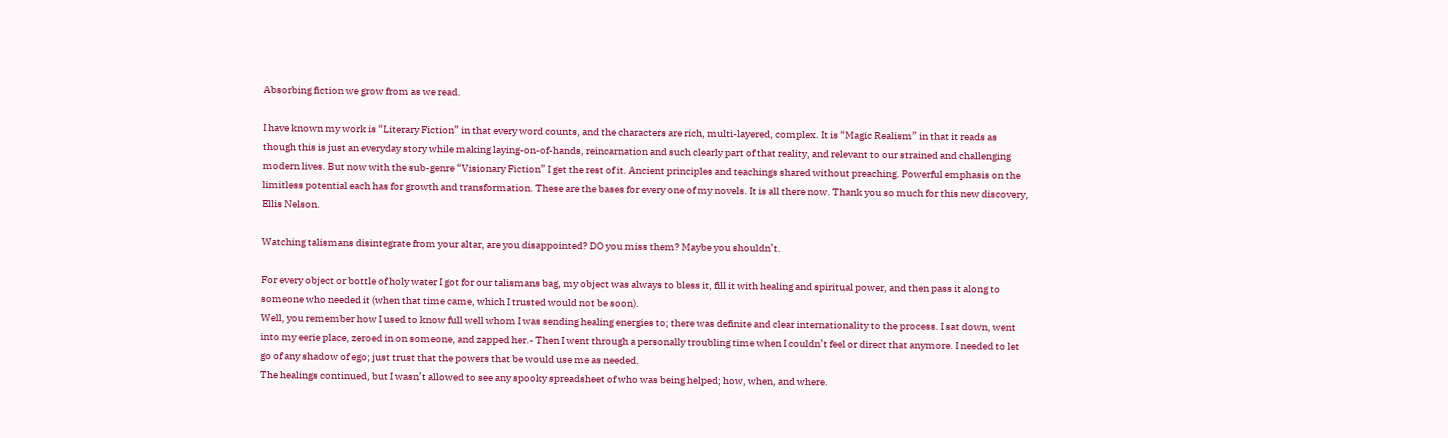Absorbing fiction we grow from as we read.

I have known my work is “Literary Fiction” in that every word counts, and the characters are rich, multi-layered, complex. It is “Magic Realism” in that it reads as though this is just an everyday story while making laying-on-of-hands, reincarnation and such clearly part of that reality, and relevant to our strained and challenging modern lives. But now with the sub-genre “Visionary Fiction” I get the rest of it. Ancient principles and teachings shared without preaching. Powerful emphasis on the limitless potential each has for growth and transformation. These are the bases for every one of my novels. It is all there now. Thank you so much for this new discovery, Ellis Nelson.

Watching talismans disintegrate from your altar, are you disappointed? DO you miss them? Maybe you shouldn’t.

For every object or bottle of holy water I got for our talismans bag, my object was always to bless it, fill it with healing and spiritual power, and then pass it along to someone who needed it (when that time came, which I trusted would not be soon).
Well, you remember how I used to know full well whom I was sending healing energies to; there was definite and clear internationality to the process. I sat down, went into my eerie place, zeroed in on someone, and zapped her.- Then I went through a personally troubling time when I couldn’t feel or direct that anymore. I needed to let go of any shadow of ego; just trust that the powers that be would use me as needed.
The healings continued, but I wasn’t allowed to see any spooky spreadsheet of who was being helped; how, when, and where.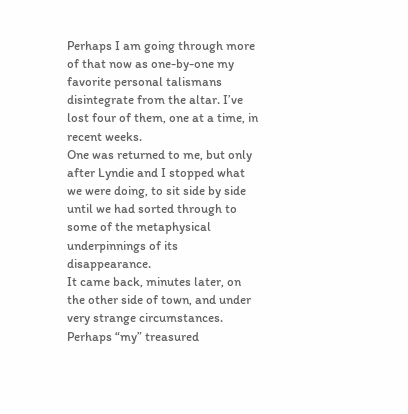Perhaps I am going through more of that now as one-by-one my favorite personal talismans disintegrate from the altar. I’ve lost four of them, one at a time, in recent weeks.
One was returned to me, but only after Lyndie and I stopped what we were doing, to sit side by side until we had sorted through to some of the metaphysical underpinnings of its disappearance.
It came back, minutes later, on the other side of town, and under very strange circumstances.
Perhaps “my” treasured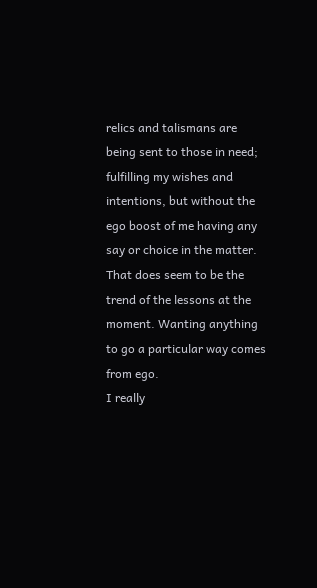relics and talismans are being sent to those in need; fulfilling my wishes and intentions, but without the ego boost of me having any say or choice in the matter.
That does seem to be the trend of the lessons at the moment. Wanting anything to go a particular way comes from ego.
I really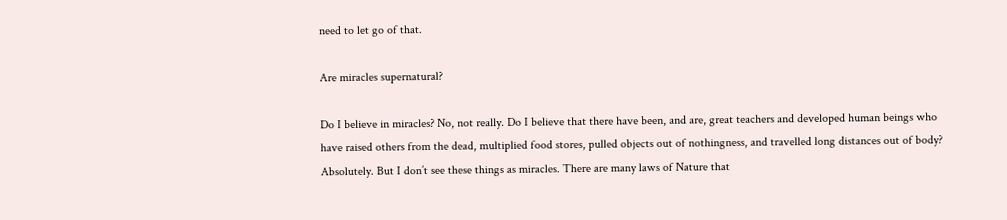need to let go of that.

Are miracles supernatural?

Do I believe in miracles? No, not really. Do I believe that there have been, and are, great teachers and developed human beings who have raised others from the dead, multiplied food stores, pulled objects out of nothingness, and travelled long distances out of body? Absolutely. But I don’t see these things as miracles. There are many laws of Nature that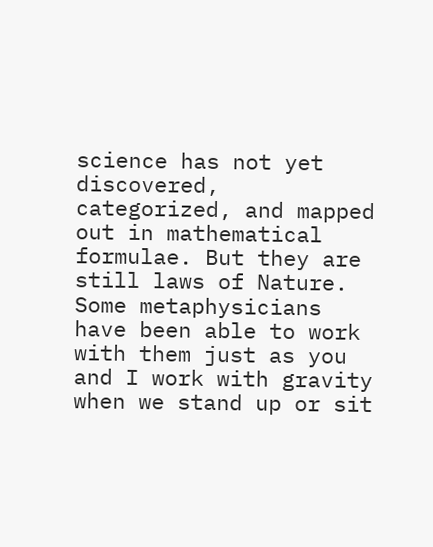science has not yet discovered, categorized, and mapped out in mathematical formulae. But they are still laws of Nature. Some metaphysicians have been able to work with them just as you and I work with gravity when we stand up or sit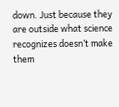down. Just because they are outside what science recognizes doesn’t make them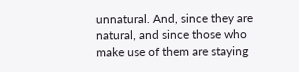unnatural. And, since they are natural, and since those who make use of them are staying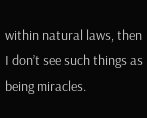within natural laws, then I don’t see such things as being miracles.